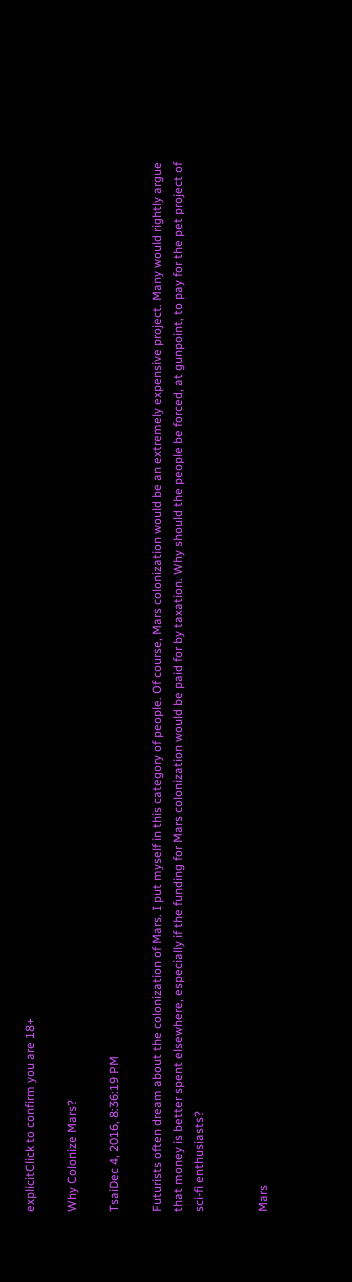explicitClick to confirm you are 18+

Why Colonize Mars?

TsaiDec 4, 2016, 8:36:19 PM

Futurists often dream about the colonization of Mars. I put myself in this category of people. Of course, Mars colonization would be an extremely expensive project. Many would rightly argue that money is better spent elsewhere, especially if the funding for Mars colonization would be paid for by taxation. Why should the people be forced, at gunpoint, to pay for the pet project of sci-fi enthusiasts?


Mars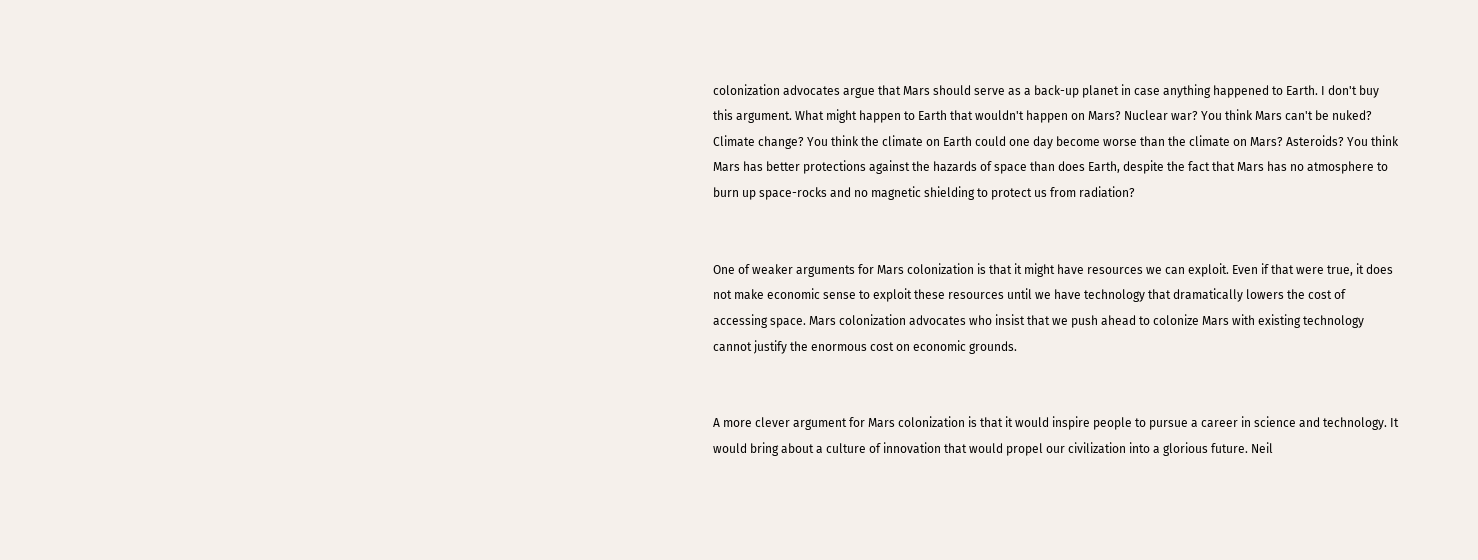colonization advocates argue that Mars should serve as a back-up planet in case anything happened to Earth. I don't buy this argument. What might happen to Earth that wouldn't happen on Mars? Nuclear war? You think Mars can't be nuked? Climate change? You think the climate on Earth could one day become worse than the climate on Mars? Asteroids? You think Mars has better protections against the hazards of space than does Earth, despite the fact that Mars has no atmosphere to burn up space-rocks and no magnetic shielding to protect us from radiation?


One of weaker arguments for Mars colonization is that it might have resources we can exploit. Even if that were true, it does not make economic sense to exploit these resources until we have technology that dramatically lowers the cost of accessing space. Mars colonization advocates who insist that we push ahead to colonize Mars with existing technology cannot justify the enormous cost on economic grounds.


A more clever argument for Mars colonization is that it would inspire people to pursue a career in science and technology. It would bring about a culture of innovation that would propel our civilization into a glorious future. Neil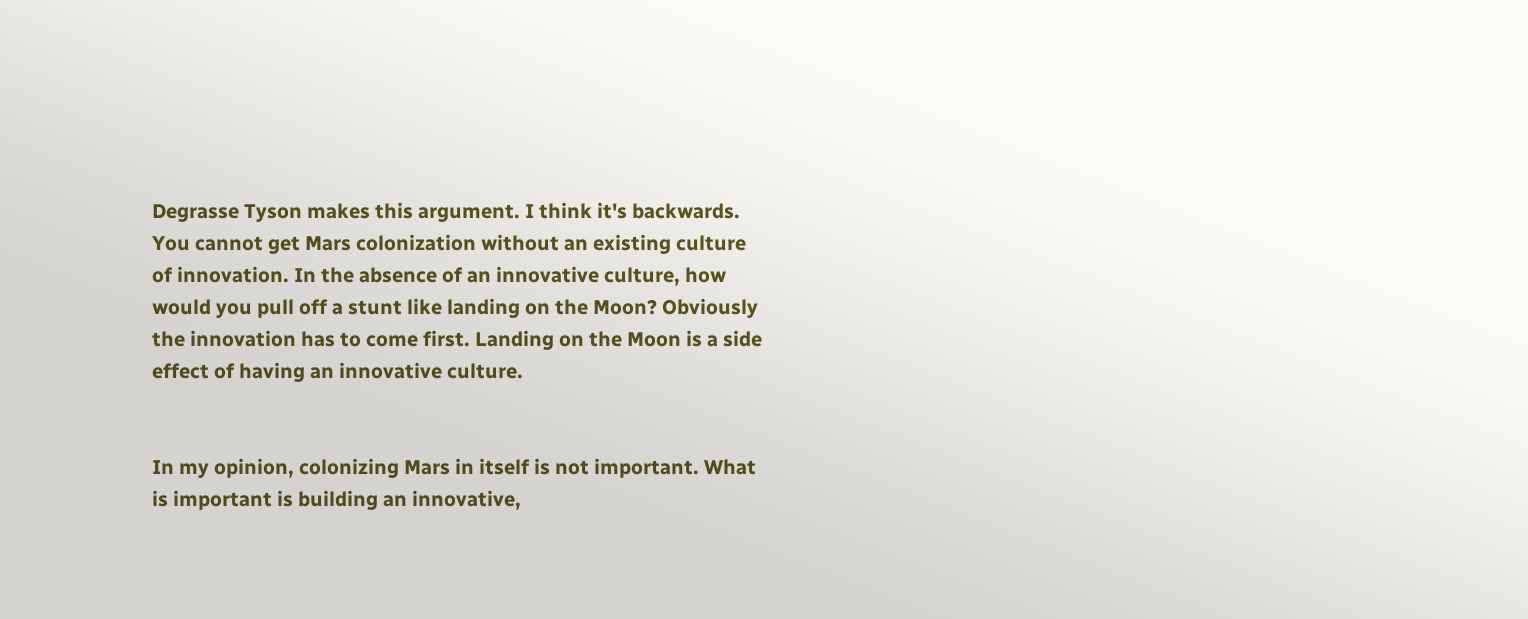Degrasse Tyson makes this argument. I think it's backwards. You cannot get Mars colonization without an existing culture of innovation. In the absence of an innovative culture, how would you pull off a stunt like landing on the Moon? Obviously the innovation has to come first. Landing on the Moon is a side effect of having an innovative culture.


In my opinion, colonizing Mars in itself is not important. What is important is building an innovative,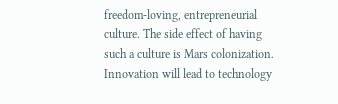freedom-loving, entrepreneurial culture. The side effect of having such a culture is Mars colonization. Innovation will lead to technology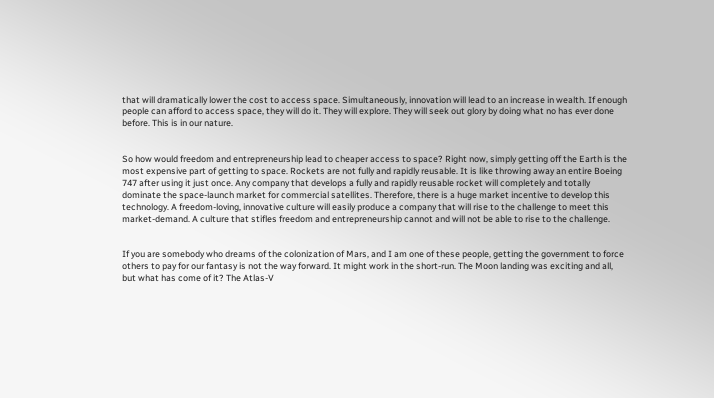that will dramatically lower the cost to access space. Simultaneously, innovation will lead to an increase in wealth. If enough people can afford to access space, they will do it. They will explore. They will seek out glory by doing what no has ever done before. This is in our nature.


So how would freedom and entrepreneurship lead to cheaper access to space? Right now, simply getting off the Earth is the most expensive part of getting to space. Rockets are not fully and rapidly reusable. It is like throwing away an entire Boeing 747 after using it just once. Any company that develops a fully and rapidly reusable rocket will completely and totally dominate the space-launch market for commercial satellites. Therefore, there is a huge market incentive to develop this technology. A freedom-loving, innovative culture will easily produce a company that will rise to the challenge to meet this market-demand. A culture that stifles freedom and entrepreneurship cannot and will not be able to rise to the challenge.


If you are somebody who dreams of the colonization of Mars, and I am one of these people, getting the government to force others to pay for our fantasy is not the way forward. It might work in the short-run. The Moon landing was exciting and all, but what has come of it? The Atlas-V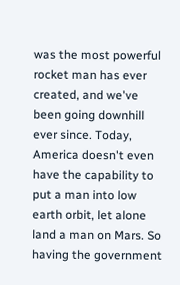was the most powerful rocket man has ever created, and we've been going downhill ever since. Today, America doesn't even have the capability to put a man into low earth orbit, let alone land a man on Mars. So having the government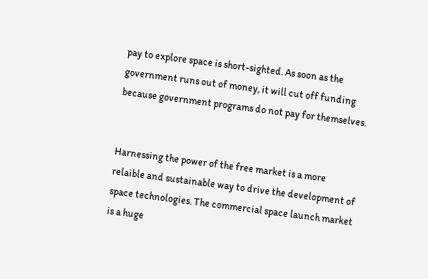pay to explore space is short-sighted. As soon as the government runs out of money, it will cut off funding because government programs do not pay for themselves.


Harnessing the power of the free market is a more relaible and sustainable way to drive the development of space technologies. The commercial space launch market is a huge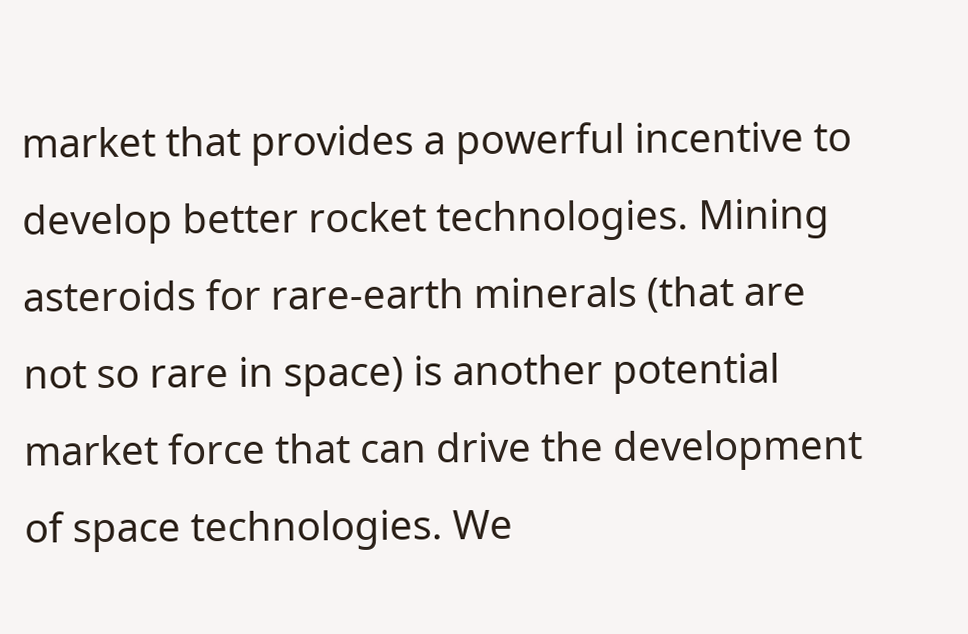market that provides a powerful incentive to develop better rocket technologies. Mining asteroids for rare-earth minerals (that are not so rare in space) is another potential market force that can drive the development of space technologies. We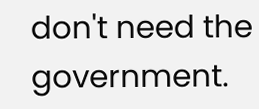don't need the government.